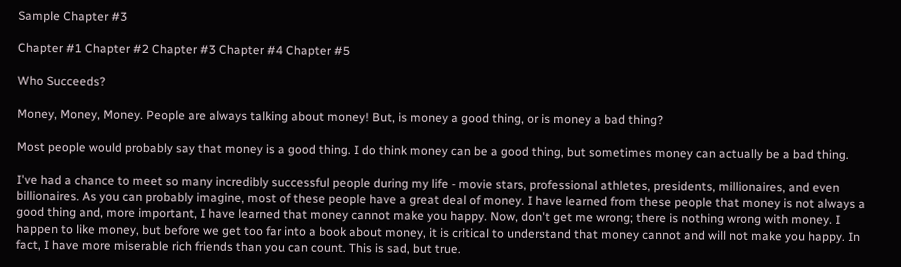Sample Chapter #3

Chapter #1 Chapter #2 Chapter #3 Chapter #4 Chapter #5

Who Succeeds?

Money, Money, Money. People are always talking about money! But, is money a good thing, or is money a bad thing?

Most people would probably say that money is a good thing. I do think money can be a good thing, but sometimes money can actually be a bad thing.

I've had a chance to meet so many incredibly successful people during my life - movie stars, professional athletes, presidents, millionaires, and even billionaires. As you can probably imagine, most of these people have a great deal of money. I have learned from these people that money is not always a good thing and, more important, I have learned that money cannot make you happy. Now, don't get me wrong; there is nothing wrong with money. I happen to like money, but before we get too far into a book about money, it is critical to understand that money cannot and will not make you happy. In fact, I have more miserable rich friends than you can count. This is sad, but true.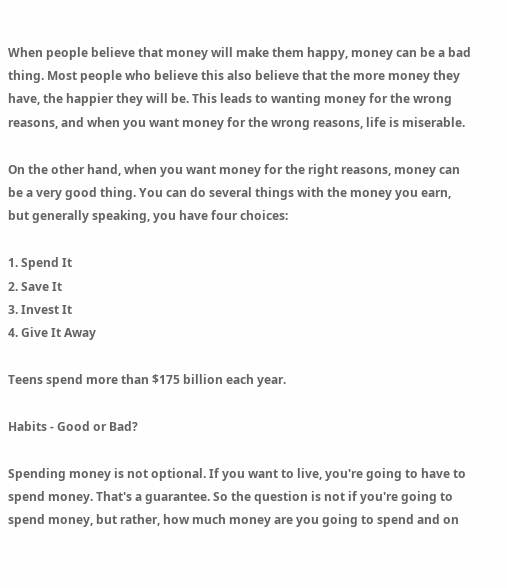When people believe that money will make them happy, money can be a bad thing. Most people who believe this also believe that the more money they have, the happier they will be. This leads to wanting money for the wrong reasons, and when you want money for the wrong reasons, life is miserable.

On the other hand, when you want money for the right reasons, money can be a very good thing. You can do several things with the money you earn, but generally speaking, you have four choices:

1. Spend It
2. Save It
3. Invest It
4. Give It Away

Teens spend more than $175 billion each year.

Habits - Good or Bad?

Spending money is not optional. If you want to live, you're going to have to spend money. That's a guarantee. So the question is not if you're going to spend money, but rather, how much money are you going to spend and on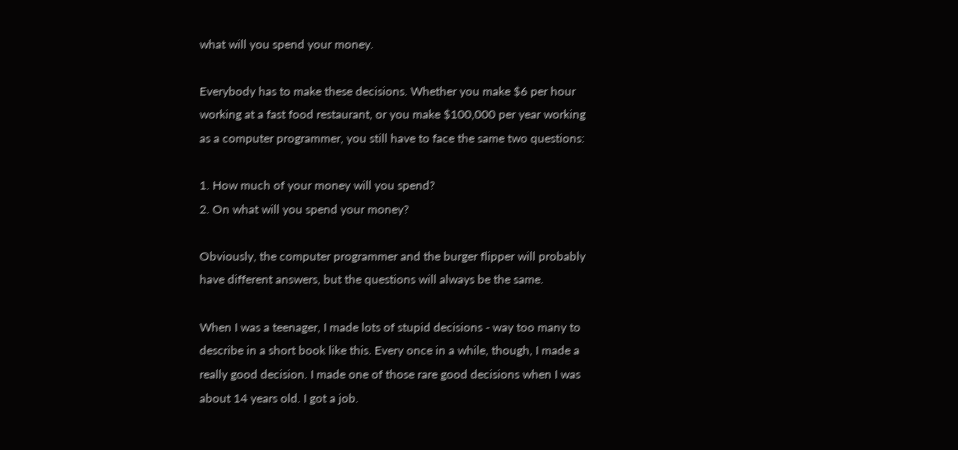what will you spend your money.

Everybody has to make these decisions. Whether you make $6 per hour working at a fast food restaurant, or you make $100,000 per year working as a computer programmer, you still have to face the same two questions:

1. How much of your money will you spend?
2. On what will you spend your money?

Obviously, the computer programmer and the burger flipper will probably have different answers, but the questions will always be the same.

When I was a teenager, I made lots of stupid decisions - way too many to describe in a short book like this. Every once in a while, though, I made a really good decision. I made one of those rare good decisions when I was about 14 years old. I got a job.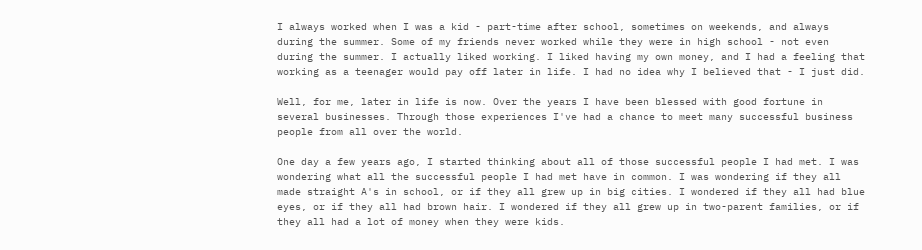I always worked when I was a kid - part-time after school, sometimes on weekends, and always during the summer. Some of my friends never worked while they were in high school - not even during the summer. I actually liked working. I liked having my own money, and I had a feeling that working as a teenager would pay off later in life. I had no idea why I believed that - I just did.

Well, for me, later in life is now. Over the years I have been blessed with good fortune in several businesses. Through those experiences I've had a chance to meet many successful business people from all over the world.

One day a few years ago, I started thinking about all of those successful people I had met. I was wondering what all the successful people I had met have in common. I was wondering if they all made straight A's in school, or if they all grew up in big cities. I wondered if they all had blue eyes, or if they all had brown hair. I wondered if they all grew up in two-parent families, or if they all had a lot of money when they were kids.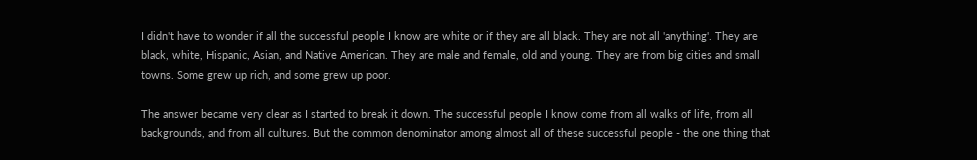I didn't have to wonder if all the successful people I know are white or if they are all black. They are not all 'anything'. They are black, white, Hispanic, Asian, and Native American. They are male and female, old and young. They are from big cities and small towns. Some grew up rich, and some grew up poor.

The answer became very clear as I started to break it down. The successful people I know come from all walks of life, from all backgrounds, and from all cultures. But the common denominator among almost all of these successful people - the one thing that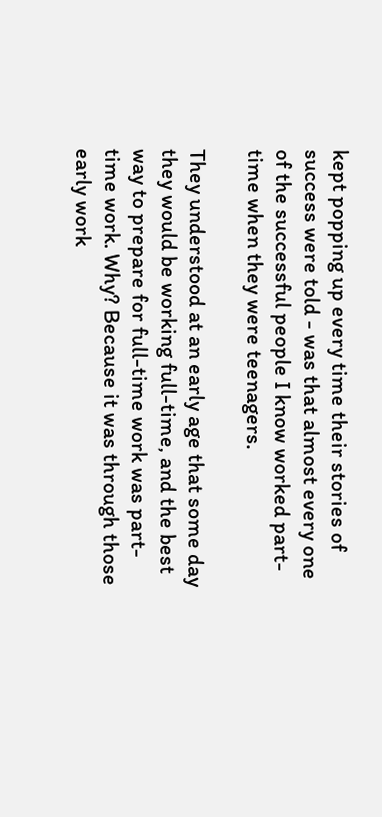kept popping up every time their stories of success were told - was that almost every one of the successful people I know worked part-time when they were teenagers.

They understood at an early age that some day they would be working full-time, and the best way to prepare for full-time work was part-time work. Why? Because it was through those early work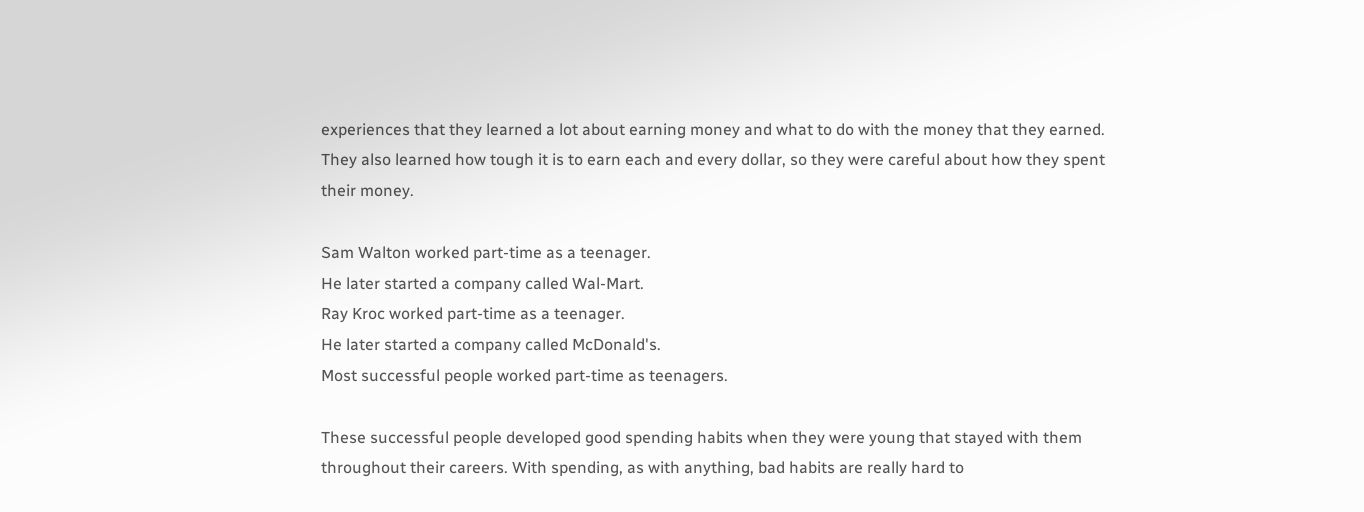experiences that they learned a lot about earning money and what to do with the money that they earned. They also learned how tough it is to earn each and every dollar, so they were careful about how they spent their money.

Sam Walton worked part-time as a teenager.
He later started a company called Wal-Mart.
Ray Kroc worked part-time as a teenager.
He later started a company called McDonald's.
Most successful people worked part-time as teenagers.

These successful people developed good spending habits when they were young that stayed with them throughout their careers. With spending, as with anything, bad habits are really hard to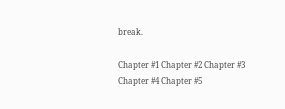break.

Chapter #1 Chapter #2 Chapter #3 Chapter #4 Chapter #5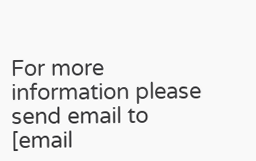For more information please send email to [email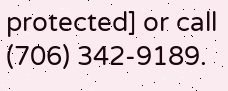protected] or call (706) 342-9189.